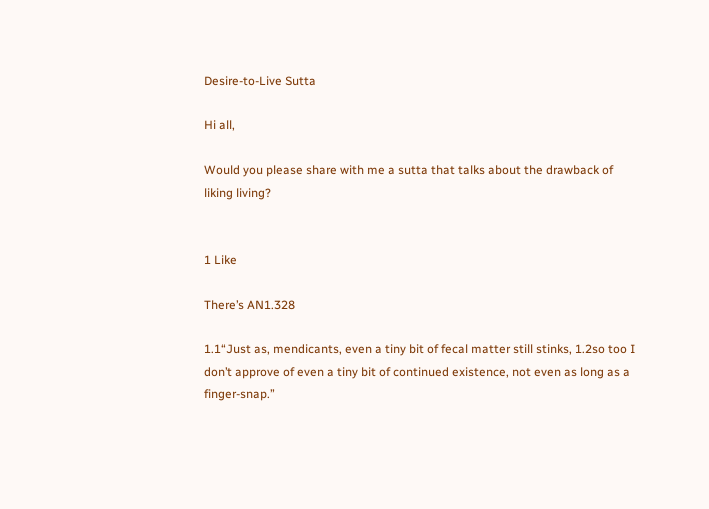Desire-to-Live Sutta

Hi all,

Would you please share with me a sutta that talks about the drawback of liking living?


1 Like

There’s AN1.328

1.1“Just as, mendicants, even a tiny bit of fecal matter still stinks, 1.2so too I don’t approve of even a tiny bit of continued existence, not even as long as a finger-snap.”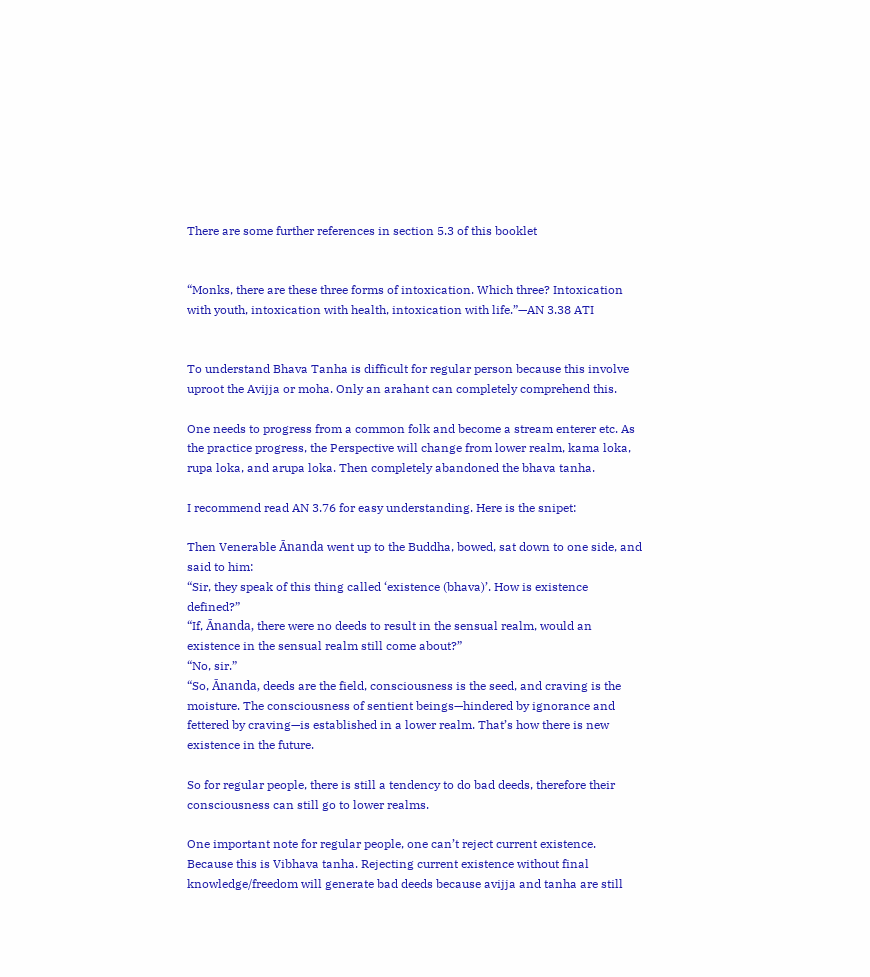There are some further references in section 5.3 of this booklet


“Monks, there are these three forms of intoxication. Which three? Intoxication with youth, intoxication with health, intoxication with life.”—AN 3.38 ATI


To understand Bhava Tanha is difficult for regular person because this involve uproot the Avijja or moha. Only an arahant can completely comprehend this.

One needs to progress from a common folk and become a stream enterer etc. As the practice progress, the Perspective will change from lower realm, kama loka, rupa loka, and arupa loka. Then completely abandoned the bhava tanha.

I recommend read AN 3.76 for easy understanding. Here is the snipet:

Then Venerable Ānanda went up to the Buddha, bowed, sat down to one side, and said to him:
“Sir, they speak of this thing called ‘existence (bhava)’. How is existence defined?”
“If, Ānanda, there were no deeds to result in the sensual realm, would an existence in the sensual realm still come about?”
“No, sir.”
“So, Ānanda, deeds are the field, consciousness is the seed, and craving is the moisture. The consciousness of sentient beings—hindered by ignorance and fettered by craving—is established in a lower realm. That’s how there is new existence in the future.

So for regular people, there is still a tendency to do bad deeds, therefore their consciousness can still go to lower realms.

One important note for regular people, one can’t reject current existence. Because this is Vibhava tanha. Rejecting current existence without final knowledge/freedom will generate bad deeds because avijja and tanha are still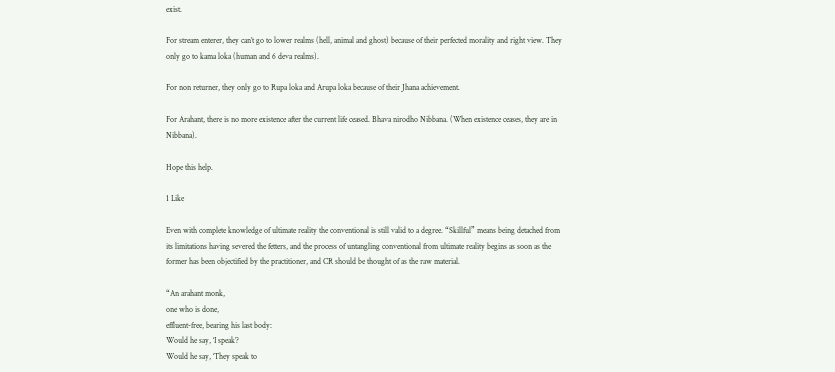exist.

For stream enterer, they can’t go to lower realms (hell, animal and ghost) because of their perfected morality and right view. They only go to kama loka (human and 6 deva realms).

For non returner, they only go to Rupa loka and Arupa loka because of their Jhana achievement.

For Arahant, there is no more existence after the current life ceased. Bhava nirodho Nibbana. (When existence ceases, they are in Nibbana).

Hope this help.

1 Like

Even with complete knowledge of ultimate reality the conventional is still valid to a degree. “Skillful” means being detached from its limitations having severed the fetters, and the process of untangling conventional from ultimate reality begins as soon as the former has been objectified by the practitioner, and CR should be thought of as the raw material.

“An arahant monk,
one who is done,
effluent-free, bearing his last body:
Would he say, ‘I speak’?
Would he say, ‘They speak to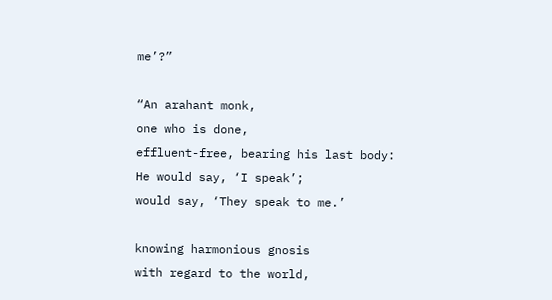me’?”

“An arahant monk,
one who is done,
effluent-free, bearing his last body:
He would say, ‘I speak’;
would say, ‘They speak to me.’

knowing harmonious gnosis
with regard to the world,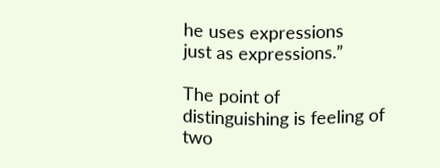he uses expressions
just as expressions.”

The point of distinguishing is feeling of two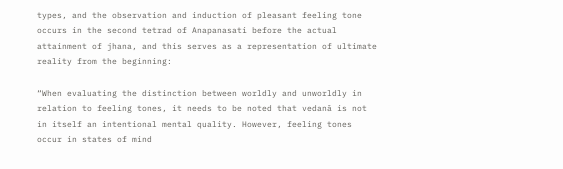types, and the observation and induction of pleasant feeling tone occurs in the second tetrad of Anapanasati before the actual attainment of jhana, and this serves as a representation of ultimate reality from the beginning:

“When evaluating the distinction between worldly and unworldly in relation to feeling tones, it needs to be noted that vedanā is not in itself an intentional mental quality. However, feeling tones occur in states of mind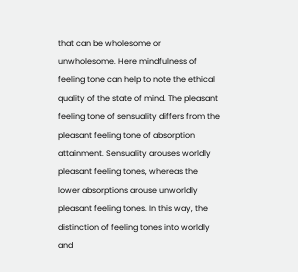that can be wholesome or unwholesome. Here mindfulness of feeling tone can help to note the ethical quality of the state of mind. The pleasant feeling tone of sensuality differs from the pleasant feeling tone of absorption attainment. Sensuality arouses worldly pleasant feeling tones, whereas the lower absorptions arouse unworldly pleasant feeling tones. In this way, the distinction of feeling tones into worldly and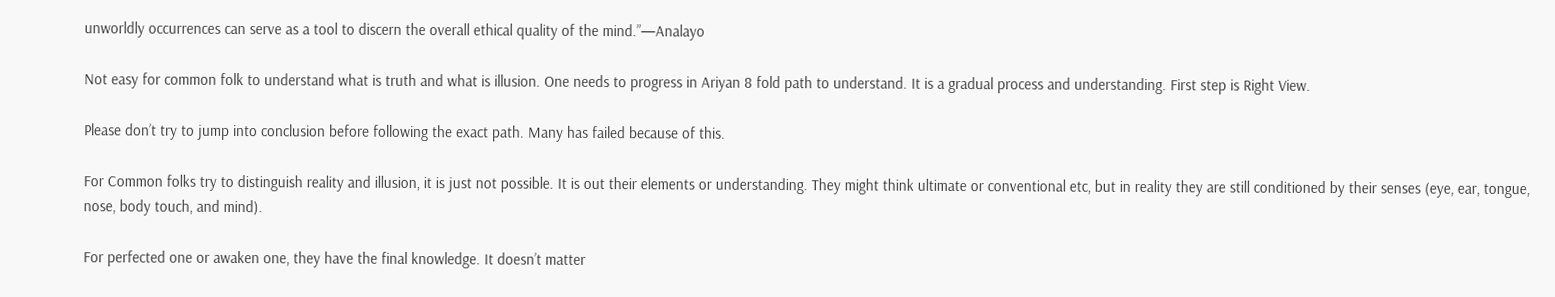unworldly occurrences can serve as a tool to discern the overall ethical quality of the mind.”—Analayo

Not easy for common folk to understand what is truth and what is illusion. One needs to progress in Ariyan 8 fold path to understand. It is a gradual process and understanding. First step is Right View.

Please don’t try to jump into conclusion before following the exact path. Many has failed because of this.

For Common folks try to distinguish reality and illusion, it is just not possible. It is out their elements or understanding. They might think ultimate or conventional etc, but in reality they are still conditioned by their senses (eye, ear, tongue, nose, body touch, and mind).

For perfected one or awaken one, they have the final knowledge. It doesn’t matter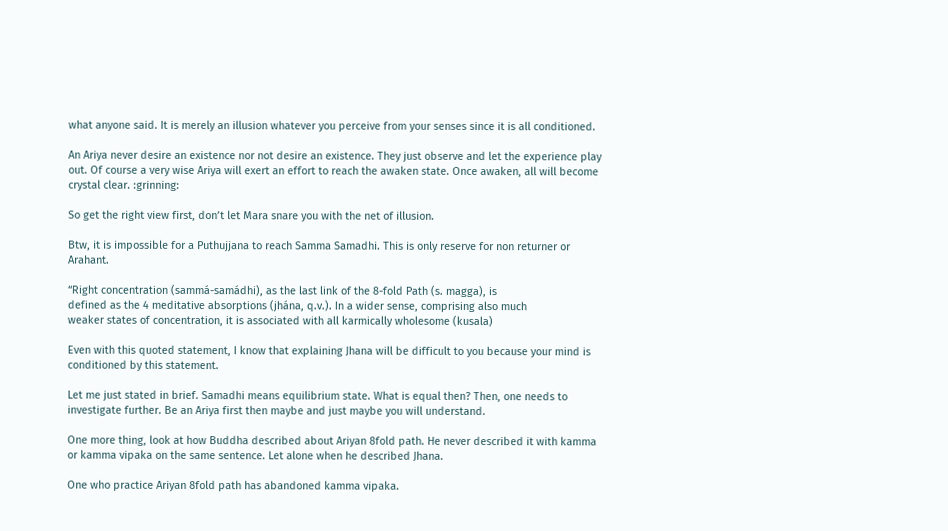what anyone said. It is merely an illusion whatever you perceive from your senses since it is all conditioned.

An Ariya never desire an existence nor not desire an existence. They just observe and let the experience play out. Of course a very wise Ariya will exert an effort to reach the awaken state. Once awaken, all will become crystal clear. :grinning:

So get the right view first, don’t let Mara snare you with the net of illusion.

Btw, it is impossible for a Puthujjana to reach Samma Samadhi. This is only reserve for non returner or Arahant.

“Right concentration (sammá-samádhi), as the last link of the 8-fold Path (s. magga), is
defined as the 4 meditative absorptions (jhána, q.v.). In a wider sense, comprising also much
weaker states of concentration, it is associated with all karmically wholesome (kusala)

Even with this quoted statement, I know that explaining Jhana will be difficult to you because your mind is conditioned by this statement.

Let me just stated in brief. Samadhi means equilibrium state. What is equal then? Then, one needs to investigate further. Be an Ariya first then maybe and just maybe you will understand.

One more thing, look at how Buddha described about Ariyan 8fold path. He never described it with kamma or kamma vipaka on the same sentence. Let alone when he described Jhana.

One who practice Ariyan 8fold path has abandoned kamma vipaka.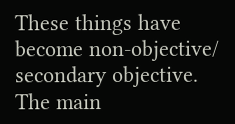These things have become non-objective/ secondary objective. The main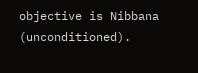objective is Nibbana (unconditioned).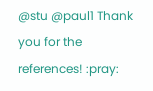@stu @paul1 Thank you for the references! :pray: